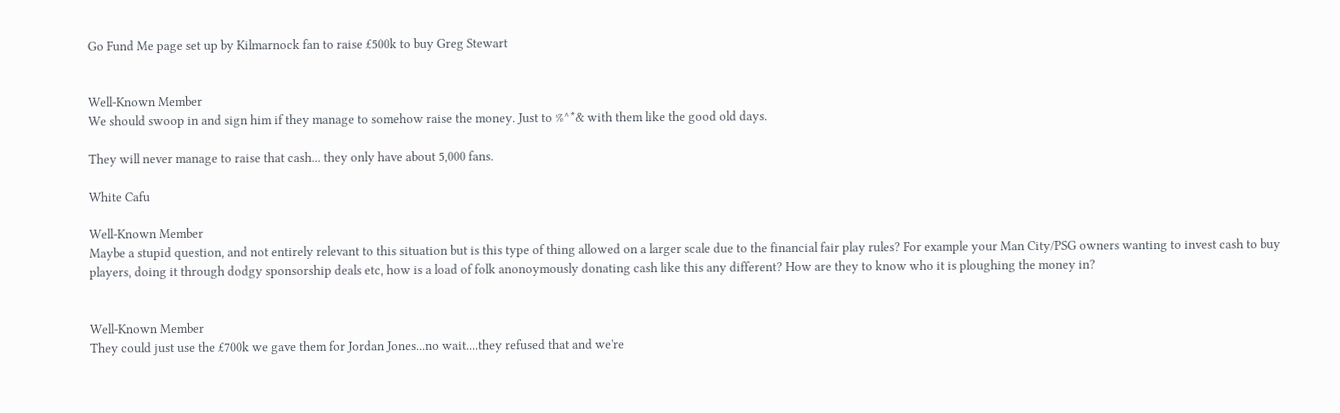Go Fund Me page set up by Kilmarnock fan to raise £500k to buy Greg Stewart


Well-Known Member
We should swoop in and sign him if they manage to somehow raise the money. Just to %^*& with them like the good old days.

They will never manage to raise that cash... they only have about 5,000 fans.

White Cafu

Well-Known Member
Maybe a stupid question, and not entirely relevant to this situation but is this type of thing allowed on a larger scale due to the financial fair play rules? For example your Man City/PSG owners wanting to invest cash to buy players, doing it through dodgy sponsorship deals etc, how is a load of folk anonoymously donating cash like this any different? How are they to know who it is ploughing the money in?


Well-Known Member
They could just use the £700k we gave them for Jordan Jones...no wait....they refused that and we're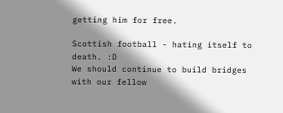getting him for free.

Scottish football - hating itself to death. :D
We should continue to build bridges with our fellow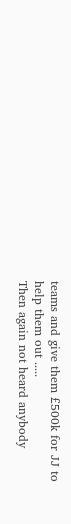teams and give them £500k for JJ to help them out .....
Then again not heard anybody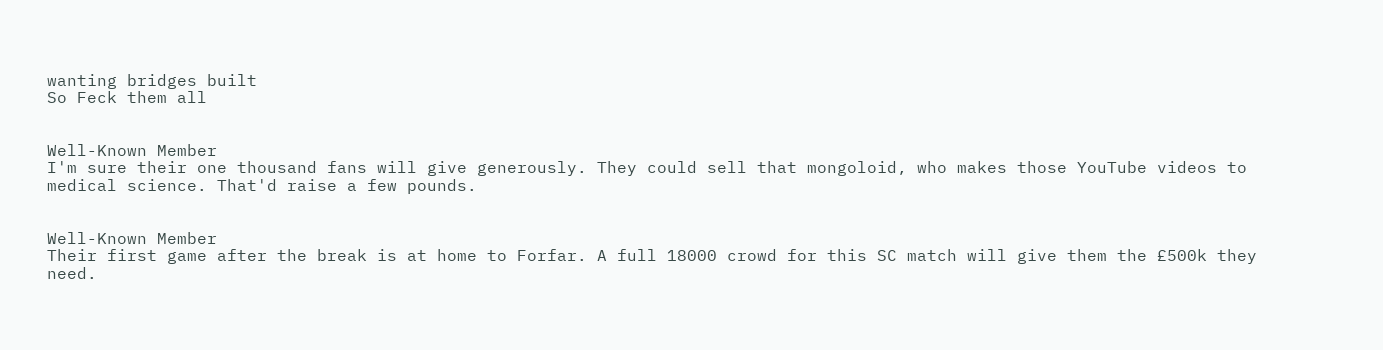wanting bridges built
So Feck them all


Well-Known Member
I'm sure their one thousand fans will give generously. They could sell that mongoloid, who makes those YouTube videos to medical science. That'd raise a few pounds.


Well-Known Member
Their first game after the break is at home to Forfar. A full 18000 crowd for this SC match will give them the £500k they need.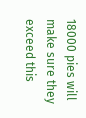18000 pies will make sure they exceed this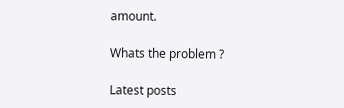amount.

Whats the problem ?

Latest posts